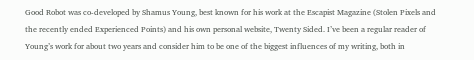Good Robot was co-developed by Shamus Young, best known for his work at the Escapist Magazine (Stolen Pixels and the recently ended Experienced Points) and his own personal website, Twenty Sided. I’ve been a regular reader of Young’s work for about two years and consider him to be one of the biggest influences of my writing, both in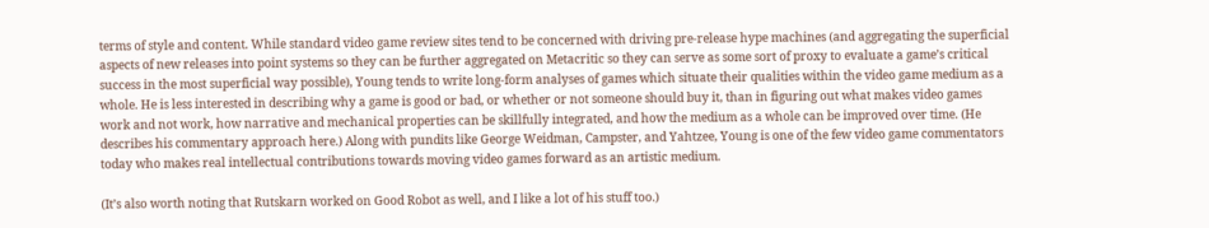terms of style and content. While standard video game review sites tend to be concerned with driving pre-release hype machines (and aggregating the superficial aspects of new releases into point systems so they can be further aggregated on Metacritic so they can serve as some sort of proxy to evaluate a game’s critical success in the most superficial way possible), Young tends to write long-form analyses of games which situate their qualities within the video game medium as a whole. He is less interested in describing why a game is good or bad, or whether or not someone should buy it, than in figuring out what makes video games work and not work, how narrative and mechanical properties can be skillfully integrated, and how the medium as a whole can be improved over time. (He describes his commentary approach here.) Along with pundits like George Weidman, Campster, and Yahtzee, Young is one of the few video game commentators today who makes real intellectual contributions towards moving video games forward as an artistic medium.

(It’s also worth noting that Rutskarn worked on Good Robot as well, and I like a lot of his stuff too.)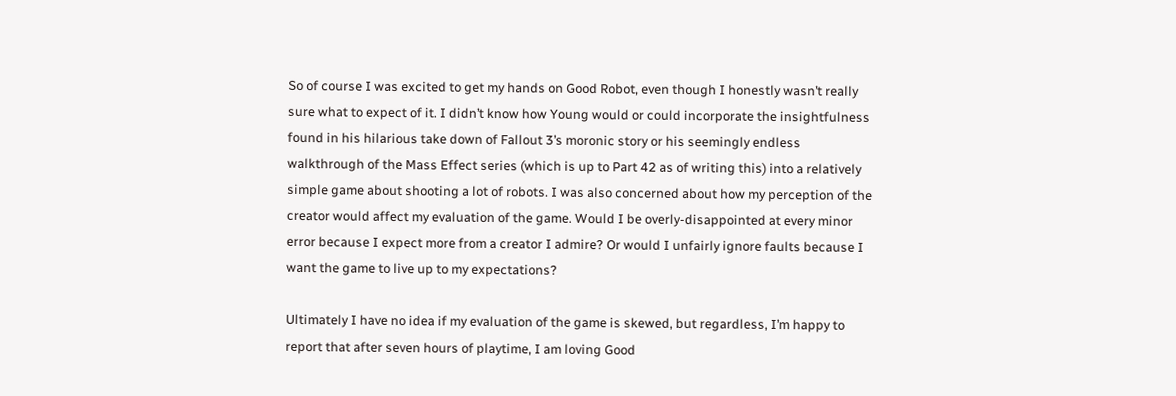So of course I was excited to get my hands on Good Robot, even though I honestly wasn’t really sure what to expect of it. I didn’t know how Young would or could incorporate the insightfulness found in his hilarious take down of Fallout 3’s moronic story or his seemingly endless walkthrough of the Mass Effect series (which is up to Part 42 as of writing this) into a relatively simple game about shooting a lot of robots. I was also concerned about how my perception of the creator would affect my evaluation of the game. Would I be overly-disappointed at every minor error because I expect more from a creator I admire? Or would I unfairly ignore faults because I want the game to live up to my expectations?

Ultimately I have no idea if my evaluation of the game is skewed, but regardless, I’m happy to report that after seven hours of playtime, I am loving Good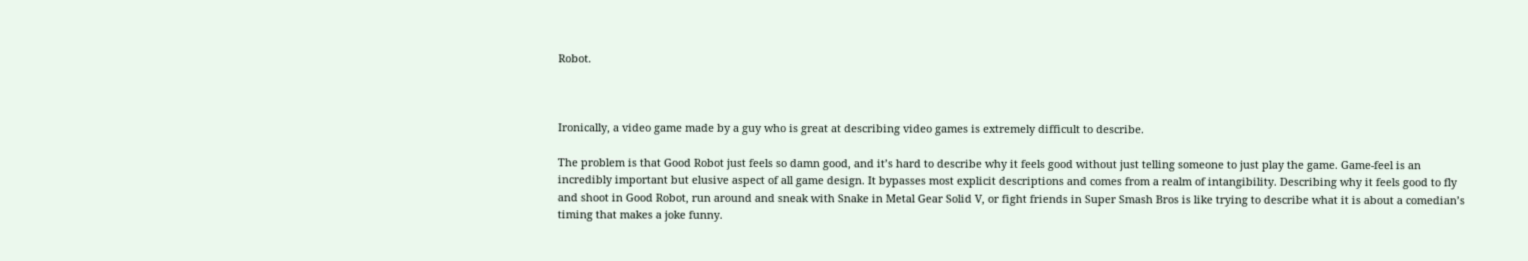Robot.



Ironically, a video game made by a guy who is great at describing video games is extremely difficult to describe.

The problem is that Good Robot just feels so damn good, and it’s hard to describe why it feels good without just telling someone to just play the game. Game-feel is an incredibly important but elusive aspect of all game design. It bypasses most explicit descriptions and comes from a realm of intangibility. Describing why it feels good to fly and shoot in Good Robot, run around and sneak with Snake in Metal Gear Solid V, or fight friends in Super Smash Bros is like trying to describe what it is about a comedian’s timing that makes a joke funny.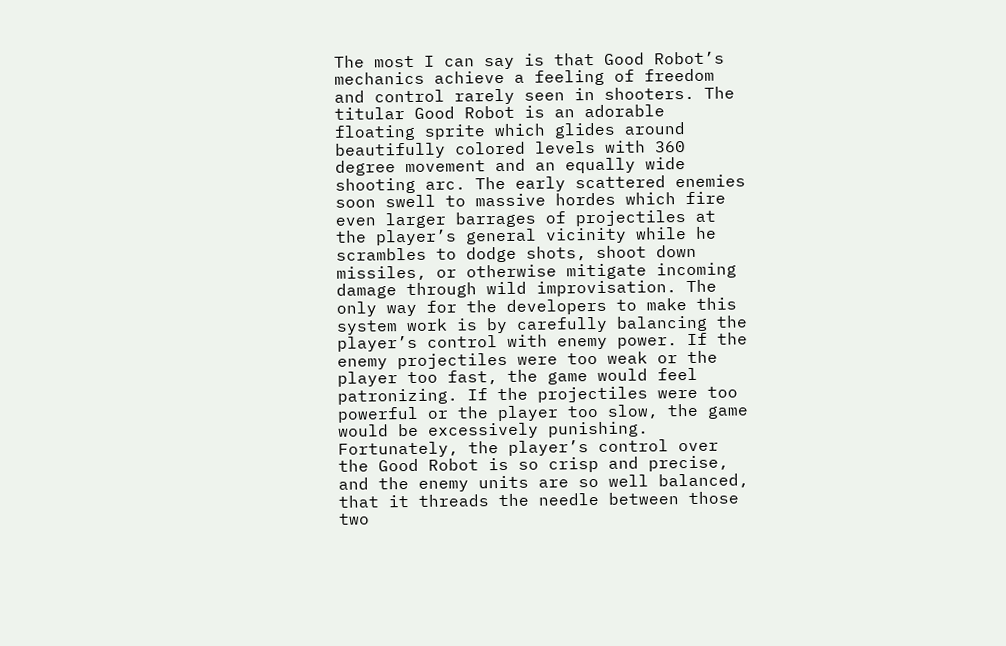The most I can say is that Good Robot’s mechanics achieve a feeling of freedom and control rarely seen in shooters. The titular Good Robot is an adorable floating sprite which glides around beautifully colored levels with 360 degree movement and an equally wide shooting arc. The early scattered enemies soon swell to massive hordes which fire even larger barrages of projectiles at the player’s general vicinity while he scrambles to dodge shots, shoot down missiles, or otherwise mitigate incoming damage through wild improvisation. The only way for the developers to make this system work is by carefully balancing the player’s control with enemy power. If the enemy projectiles were too weak or the player too fast, the game would feel patronizing. If the projectiles were too powerful or the player too slow, the game would be excessively punishing. Fortunately, the player’s control over the Good Robot is so crisp and precise, and the enemy units are so well balanced, that it threads the needle between those two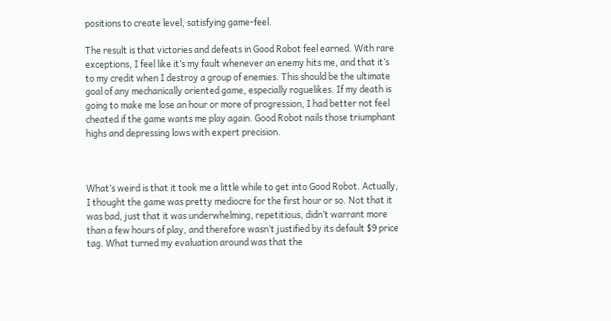positions to create level, satisfying game-feel.

The result is that victories and defeats in Good Robot feel earned. With rare exceptions, I feel like it’s my fault whenever an enemy hits me, and that it’s to my credit when I destroy a group of enemies. This should be the ultimate goal of any mechanically oriented game, especially roguelikes. If my death is going to make me lose an hour or more of progression, I had better not feel cheated if the game wants me play again. Good Robot nails those triumphant highs and depressing lows with expert precision.



What’s weird is that it took me a little while to get into Good Robot. Actually, I thought the game was pretty mediocre for the first hour or so. Not that it was bad, just that it was underwhelming, repetitious, didn’t warrant more than a few hours of play, and therefore wasn’t justified by its default $9 price tag. What turned my evaluation around was that the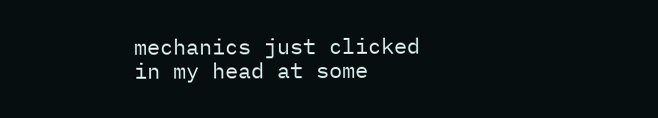mechanics just clicked in my head at some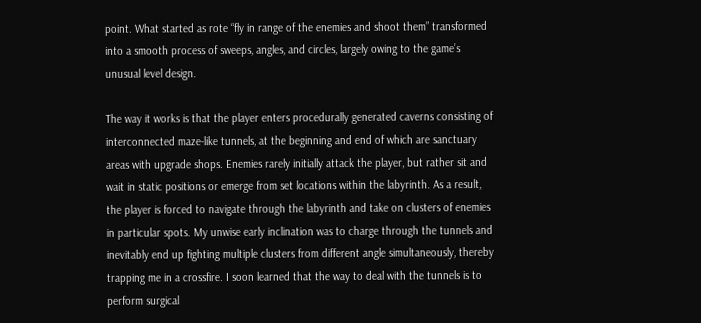point. What started as rote “fly in range of the enemies and shoot them” transformed into a smooth process of sweeps, angles, and circles, largely owing to the game’s unusual level design.

The way it works is that the player enters procedurally generated caverns consisting of interconnected maze-like tunnels, at the beginning and end of which are sanctuary areas with upgrade shops. Enemies rarely initially attack the player, but rather sit and wait in static positions or emerge from set locations within the labyrinth. As a result, the player is forced to navigate through the labyrinth and take on clusters of enemies in particular spots. My unwise early inclination was to charge through the tunnels and inevitably end up fighting multiple clusters from different angle simultaneously, thereby trapping me in a crossfire. I soon learned that the way to deal with the tunnels is to perform surgical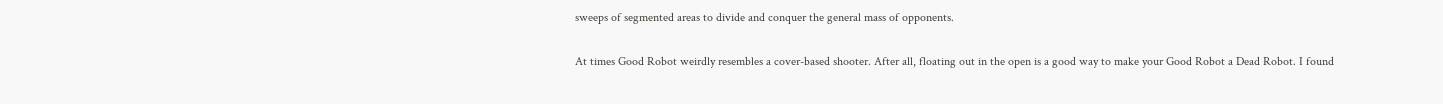sweeps of segmented areas to divide and conquer the general mass of opponents.

At times Good Robot weirdly resembles a cover-based shooter. After all, floating out in the open is a good way to make your Good Robot a Dead Robot. I found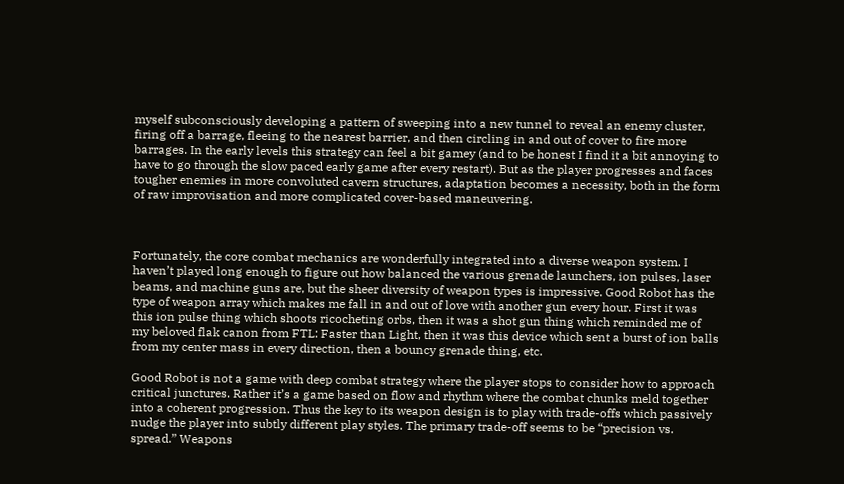myself subconsciously developing a pattern of sweeping into a new tunnel to reveal an enemy cluster, firing off a barrage, fleeing to the nearest barrier, and then circling in and out of cover to fire more barrages. In the early levels this strategy can feel a bit gamey (and to be honest I find it a bit annoying to have to go through the slow paced early game after every restart). But as the player progresses and faces tougher enemies in more convoluted cavern structures, adaptation becomes a necessity, both in the form of raw improvisation and more complicated cover-based maneuvering.



Fortunately, the core combat mechanics are wonderfully integrated into a diverse weapon system. I haven’t played long enough to figure out how balanced the various grenade launchers, ion pulses, laser beams, and machine guns are, but the sheer diversity of weapon types is impressive. Good Robot has the type of weapon array which makes me fall in and out of love with another gun every hour. First it was this ion pulse thing which shoots ricocheting orbs, then it was a shot gun thing which reminded me of my beloved flak canon from FTL: Faster than Light, then it was this device which sent a burst of ion balls from my center mass in every direction, then a bouncy grenade thing, etc.

Good Robot is not a game with deep combat strategy where the player stops to consider how to approach critical junctures. Rather it’s a game based on flow and rhythm where the combat chunks meld together into a coherent progression. Thus the key to its weapon design is to play with trade-offs which passively nudge the player into subtly different play styles. The primary trade-off seems to be “precision vs. spread.” Weapons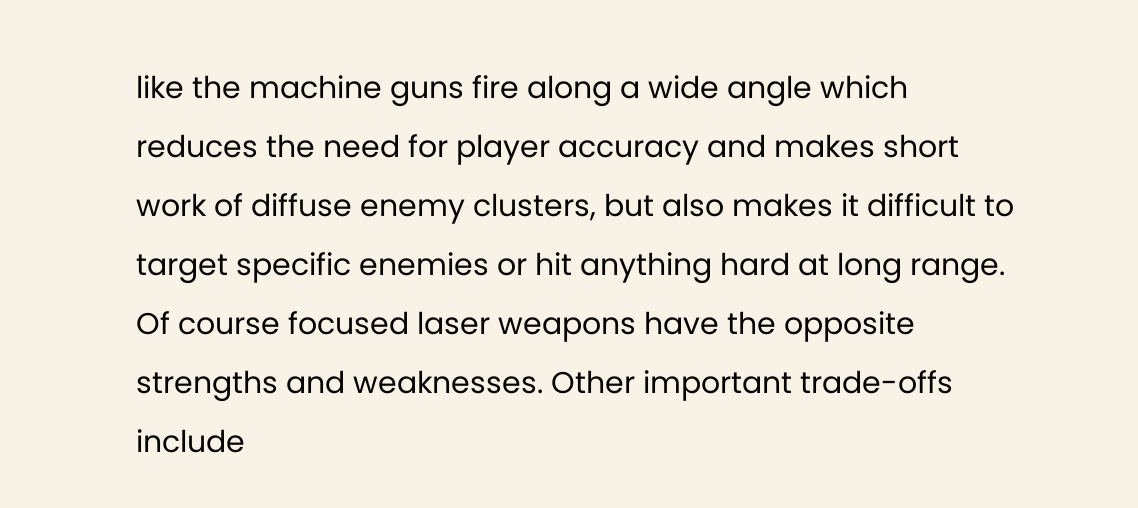like the machine guns fire along a wide angle which reduces the need for player accuracy and makes short work of diffuse enemy clusters, but also makes it difficult to target specific enemies or hit anything hard at long range. Of course focused laser weapons have the opposite strengths and weaknesses. Other important trade-offs include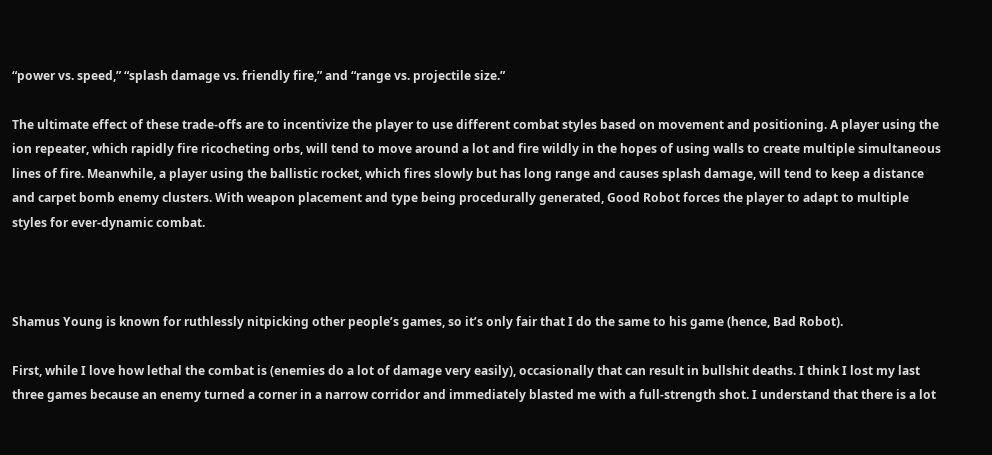“power vs. speed,” “splash damage vs. friendly fire,” and “range vs. projectile size.”

The ultimate effect of these trade-offs are to incentivize the player to use different combat styles based on movement and positioning. A player using the ion repeater, which rapidly fire ricocheting orbs, will tend to move around a lot and fire wildly in the hopes of using walls to create multiple simultaneous lines of fire. Meanwhile, a player using the ballistic rocket, which fires slowly but has long range and causes splash damage, will tend to keep a distance and carpet bomb enemy clusters. With weapon placement and type being procedurally generated, Good Robot forces the player to adapt to multiple styles for ever-dynamic combat.



Shamus Young is known for ruthlessly nitpicking other people’s games, so it’s only fair that I do the same to his game (hence, Bad Robot).

First, while I love how lethal the combat is (enemies do a lot of damage very easily), occasionally that can result in bullshit deaths. I think I lost my last three games because an enemy turned a corner in a narrow corridor and immediately blasted me with a full-strength shot. I understand that there is a lot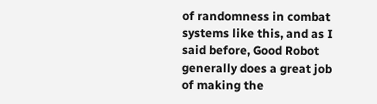of randomness in combat systems like this, and as I said before, Good Robot generally does a great job of making the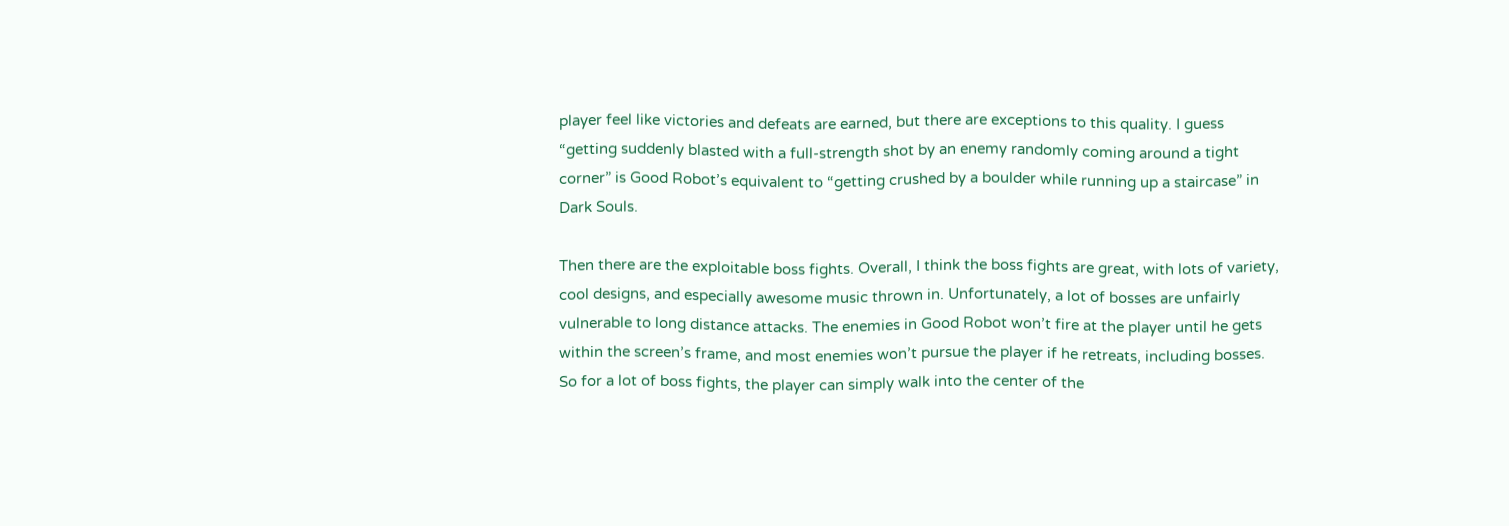player feel like victories and defeats are earned, but there are exceptions to this quality. I guess “getting suddenly blasted with a full-strength shot by an enemy randomly coming around a tight corner” is Good Robot’s equivalent to “getting crushed by a boulder while running up a staircase” in Dark Souls.

Then there are the exploitable boss fights. Overall, I think the boss fights are great, with lots of variety, cool designs, and especially awesome music thrown in. Unfortunately, a lot of bosses are unfairly vulnerable to long distance attacks. The enemies in Good Robot won’t fire at the player until he gets within the screen’s frame, and most enemies won’t pursue the player if he retreats, including bosses. So for a lot of boss fights, the player can simply walk into the center of the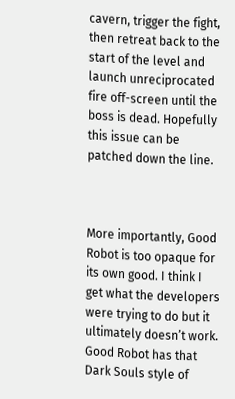cavern, trigger the fight, then retreat back to the start of the level and launch unreciprocated fire off-screen until the boss is dead. Hopefully this issue can be patched down the line.



More importantly, Good Robot is too opaque for its own good. I think I get what the developers were trying to do but it ultimately doesn’t work. Good Robot has that Dark Souls style of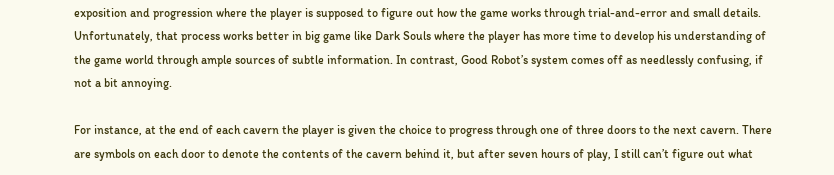exposition and progression where the player is supposed to figure out how the game works through trial-and-error and small details. Unfortunately, that process works better in big game like Dark Souls where the player has more time to develop his understanding of the game world through ample sources of subtle information. In contrast, Good Robot’s system comes off as needlessly confusing, if not a bit annoying.

For instance, at the end of each cavern the player is given the choice to progress through one of three doors to the next cavern. There are symbols on each door to denote the contents of the cavern behind it, but after seven hours of play, I still can’t figure out what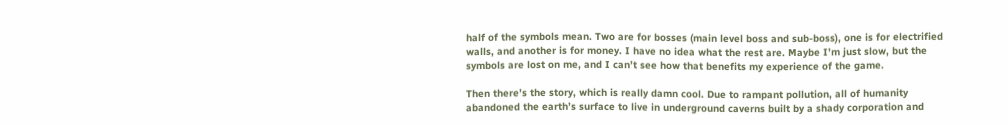half of the symbols mean. Two are for bosses (main level boss and sub-boss), one is for electrified walls, and another is for money. I have no idea what the rest are. Maybe I’m just slow, but the symbols are lost on me, and I can’t see how that benefits my experience of the game.

Then there’s the story, which is really damn cool. Due to rampant pollution, all of humanity abandoned the earth’s surface to live in underground caverns built by a shady corporation and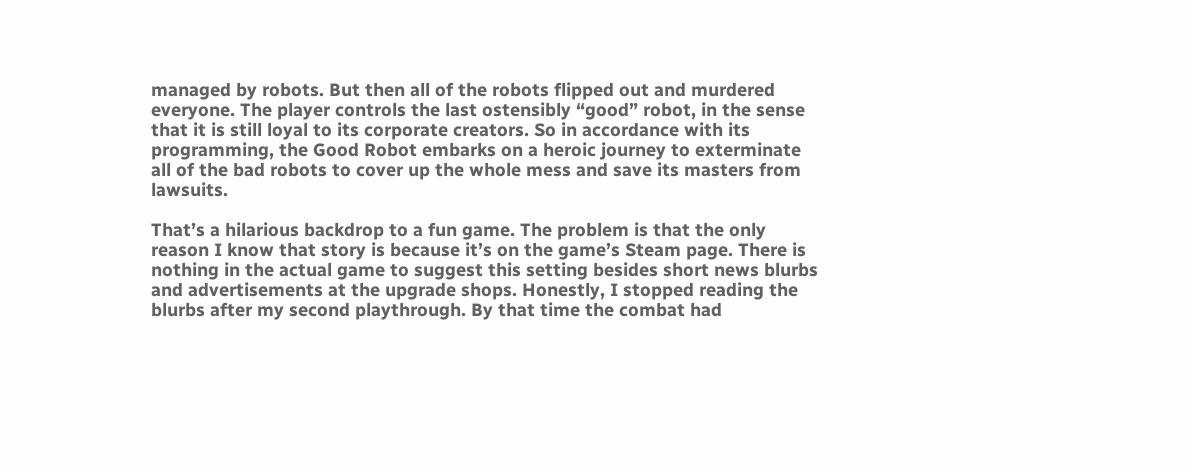managed by robots. But then all of the robots flipped out and murdered everyone. The player controls the last ostensibly “good” robot, in the sense that it is still loyal to its corporate creators. So in accordance with its programming, the Good Robot embarks on a heroic journey to exterminate all of the bad robots to cover up the whole mess and save its masters from lawsuits.

That’s a hilarious backdrop to a fun game. The problem is that the only reason I know that story is because it’s on the game’s Steam page. There is nothing in the actual game to suggest this setting besides short news blurbs and advertisements at the upgrade shops. Honestly, I stopped reading the blurbs after my second playthrough. By that time the combat had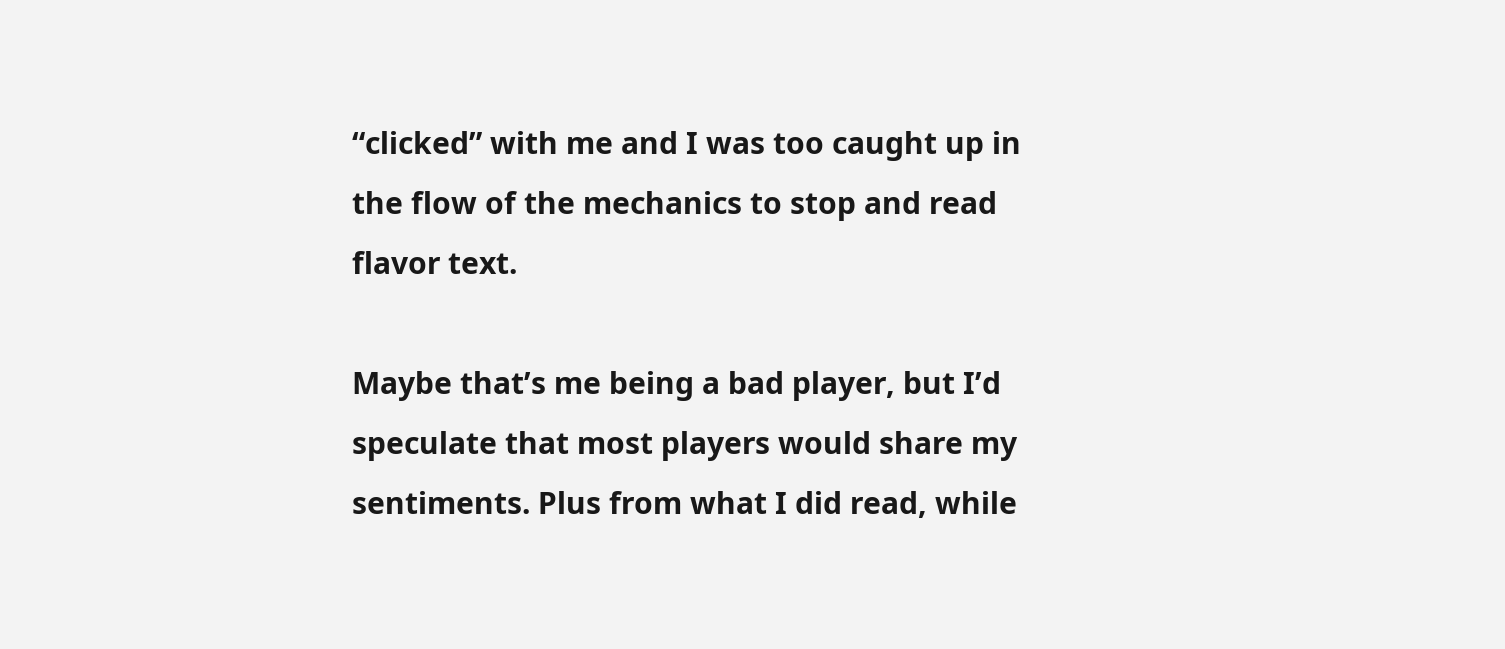“clicked” with me and I was too caught up in the flow of the mechanics to stop and read flavor text.

Maybe that’s me being a bad player, but I’d speculate that most players would share my sentiments. Plus from what I did read, while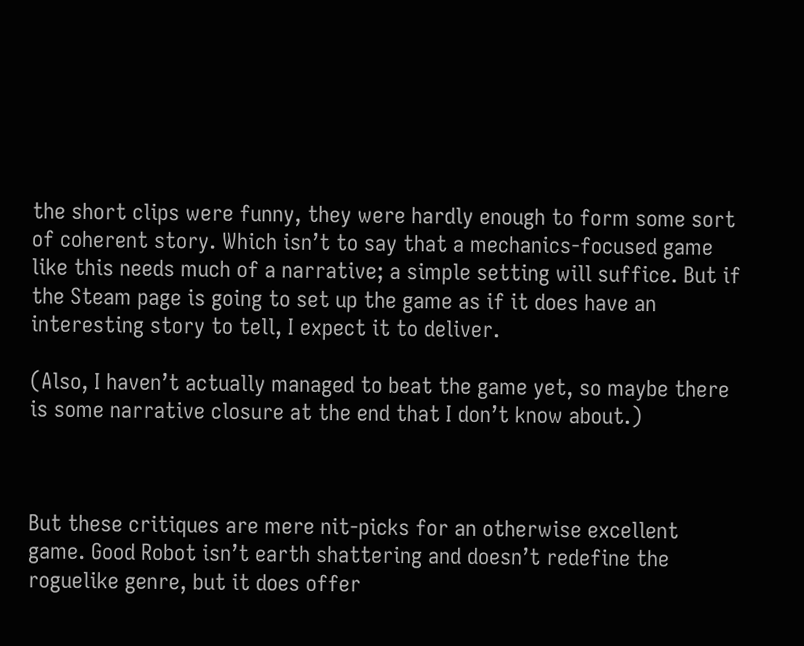the short clips were funny, they were hardly enough to form some sort of coherent story. Which isn’t to say that a mechanics-focused game like this needs much of a narrative; a simple setting will suffice. But if the Steam page is going to set up the game as if it does have an interesting story to tell, I expect it to deliver.

(Also, I haven’t actually managed to beat the game yet, so maybe there is some narrative closure at the end that I don’t know about.)



But these critiques are mere nit-picks for an otherwise excellent game. Good Robot isn’t earth shattering and doesn’t redefine the roguelike genre, but it does offer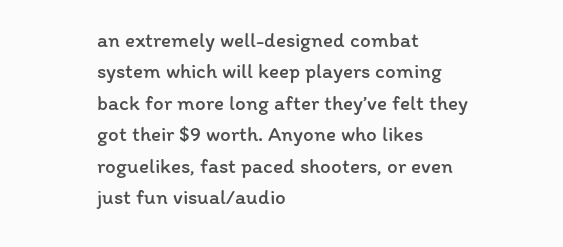an extremely well-designed combat system which will keep players coming back for more long after they’ve felt they got their $9 worth. Anyone who likes roguelikes, fast paced shooters, or even just fun visual/audio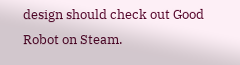design should check out Good Robot on Steam.